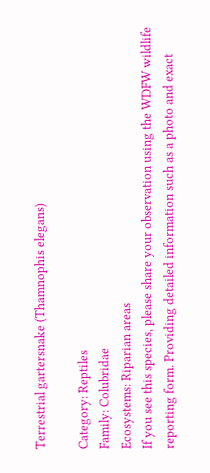Terrestrial gartersnake (Thamnophis elegans)

Category: Reptiles
Family: Colubridae
Ecosystems: Riparian areas
If you see this species, please share your observation using the WDFW wildlife reporting form. Providing detailed information such as a photo and exact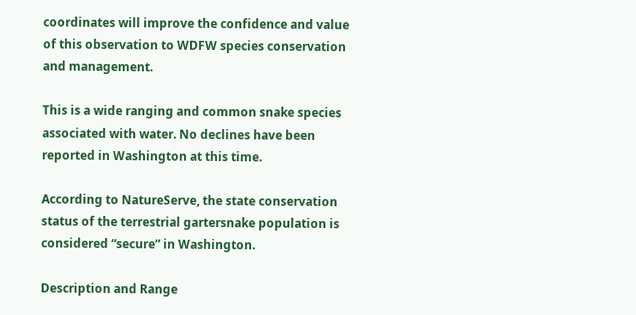coordinates will improve the confidence and value of this observation to WDFW species conservation and management.

This is a wide ranging and common snake species associated with water. No declines have been reported in Washington at this time.

According to NatureServe, the state conservation status of the terrestrial gartersnake population is considered “secure” in Washington.

Description and Range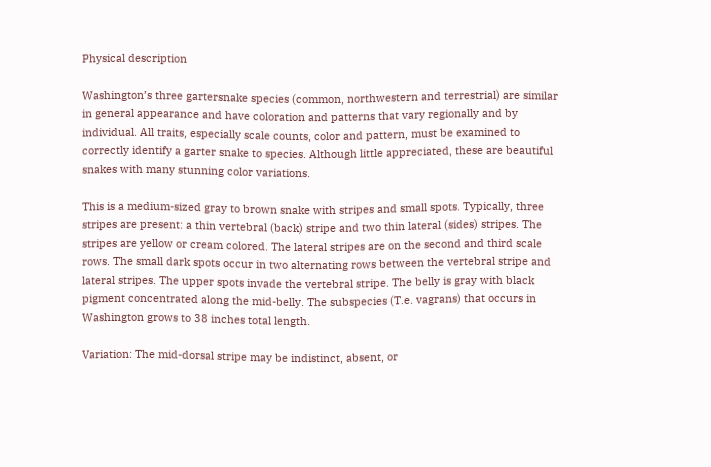Physical description

Washington’s three gartersnake species (common, northwestern and terrestrial) are similar in general appearance and have coloration and patterns that vary regionally and by individual. All traits, especially scale counts, color and pattern, must be examined to correctly identify a garter snake to species. Although little appreciated, these are beautiful snakes with many stunning color variations.

This is a medium-sized gray to brown snake with stripes and small spots. Typically, three stripes are present: a thin vertebral (back) stripe and two thin lateral (sides) stripes. The stripes are yellow or cream colored. The lateral stripes are on the second and third scale rows. The small dark spots occur in two alternating rows between the vertebral stripe and lateral stripes. The upper spots invade the vertebral stripe. The belly is gray with black pigment concentrated along the mid-belly. The subspecies (T.e. vagrans) that occurs in Washington grows to 38 inches total length.

Variation: The mid-dorsal stripe may be indistinct, absent, or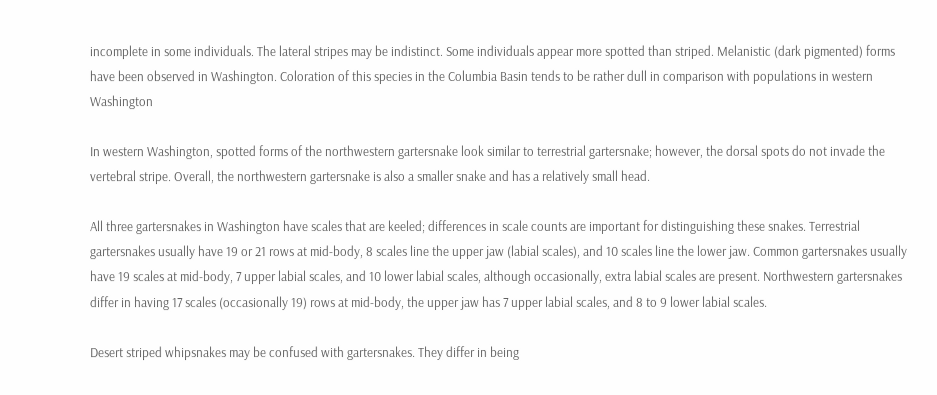incomplete in some individuals. The lateral stripes may be indistinct. Some individuals appear more spotted than striped. Melanistic (dark pigmented) forms have been observed in Washington. Coloration of this species in the Columbia Basin tends to be rather dull in comparison with populations in western Washington

In western Washington, spotted forms of the northwestern gartersnake look similar to terrestrial gartersnake; however, the dorsal spots do not invade the vertebral stripe. Overall, the northwestern gartersnake is also a smaller snake and has a relatively small head.

All three gartersnakes in Washington have scales that are keeled; differences in scale counts are important for distinguishing these snakes. Terrestrial gartersnakes usually have 19 or 21 rows at mid-body, 8 scales line the upper jaw (labial scales), and 10 scales line the lower jaw. Common gartersnakes usually have 19 scales at mid-body, 7 upper labial scales, and 10 lower labial scales, although occasionally, extra labial scales are present. Northwestern gartersnakes differ in having 17 scales (occasionally 19) rows at mid-body, the upper jaw has 7 upper labial scales, and 8 to 9 lower labial scales.

Desert striped whipsnakes may be confused with gartersnakes. They differ in being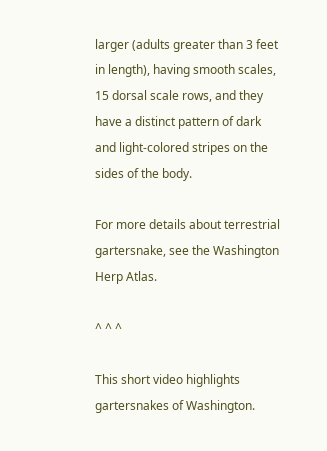larger (adults greater than 3 feet in length), having smooth scales, 15 dorsal scale rows, and they have a distinct pattern of dark and light-colored stripes on the sides of the body.

For more details about terrestrial gartersnake, see the Washington Herp Atlas.

^ ^ ^

This short video highlights gartersnakes of Washington.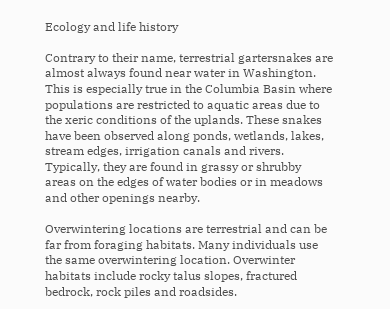Ecology and life history

Contrary to their name, terrestrial gartersnakes are almost always found near water in Washington. This is especially true in the Columbia Basin where populations are restricted to aquatic areas due to the xeric conditions of the uplands. These snakes have been observed along ponds, wetlands, lakes, stream edges, irrigation canals and rivers. Typically, they are found in grassy or shrubby areas on the edges of water bodies or in meadows and other openings nearby.

Overwintering locations are terrestrial and can be far from foraging habitats. Many individuals use the same overwintering location. Overwinter habitats include rocky talus slopes, fractured bedrock, rock piles and roadsides.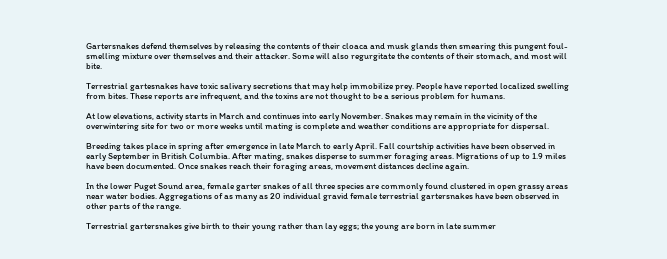Gartersnakes defend themselves by releasing the contents of their cloaca and musk glands then smearing this pungent foul-smelling mixture over themselves and their attacker. Some will also regurgitate the contents of their stomach, and most will bite.

Terrestrial gartesnakes have toxic salivary secretions that may help immobilize prey. People have reported localized swelling from bites. These reports are infrequent, and the toxins are not thought to be a serious problem for humans.

At low elevations, activity starts in March and continues into early November. Snakes may remain in the vicinity of the overwintering site for two or more weeks until mating is complete and weather conditions are appropriate for dispersal.

Breeding takes place in spring after emergence in late March to early April. Fall courtship activities have been observed in early September in British Columbia. After mating, snakes disperse to summer foraging areas. Migrations of up to 1.9 miles have been documented. Once snakes reach their foraging areas, movement distances decline again.

In the lower Puget Sound area, female garter snakes of all three species are commonly found clustered in open grassy areas near water bodies. Aggregations of as many as 20 individual gravid female terrestrial gartersnakes have been observed in other parts of the range.

Terrestrial gartersnakes give birth to their young rather than lay eggs; the young are born in late summer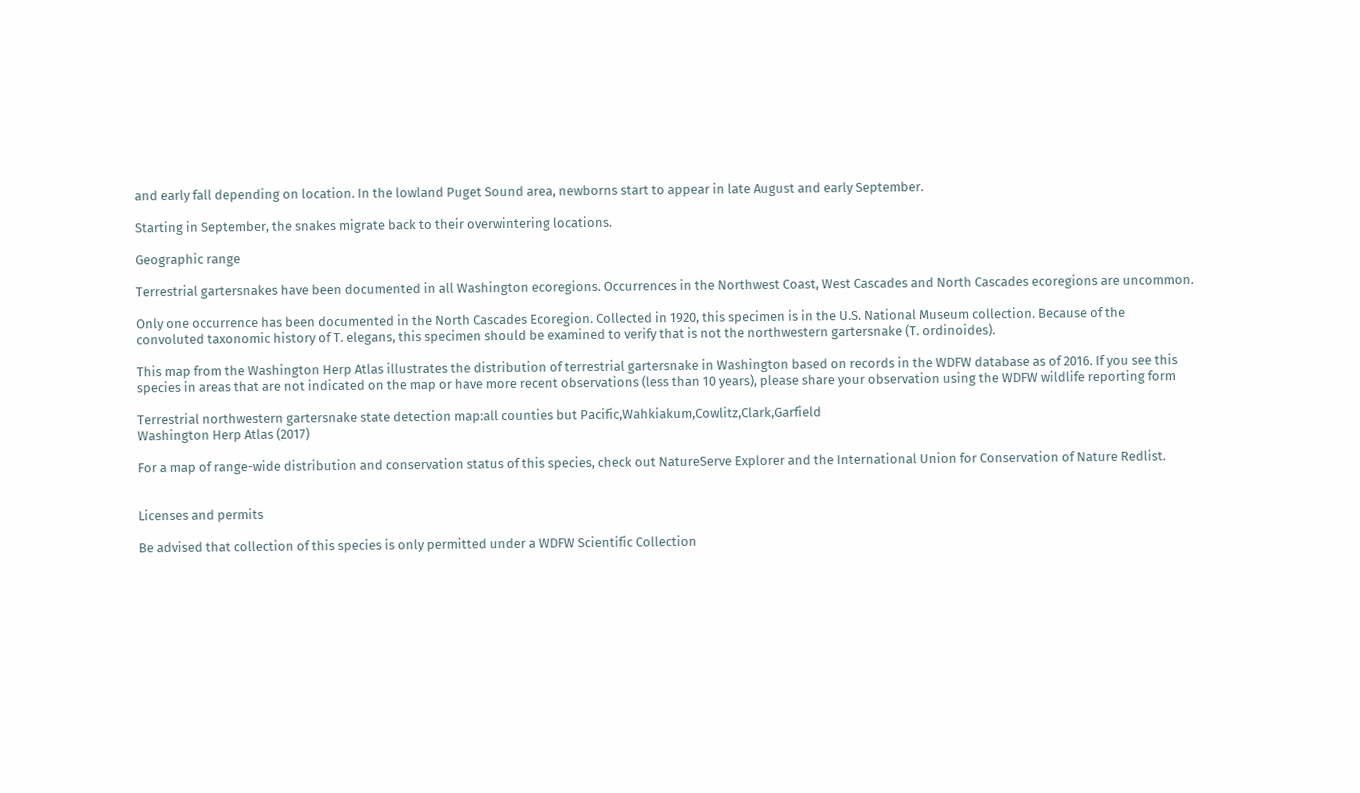and early fall depending on location. In the lowland Puget Sound area, newborns start to appear in late August and early September.

Starting in September, the snakes migrate back to their overwintering locations.

Geographic range

Terrestrial gartersnakes have been documented in all Washington ecoregions. Occurrences in the Northwest Coast, West Cascades and North Cascades ecoregions are uncommon.

Only one occurrence has been documented in the North Cascades Ecoregion. Collected in 1920, this specimen is in the U.S. National Museum collection. Because of the convoluted taxonomic history of T. elegans, this specimen should be examined to verify that is not the northwestern gartersnake (T. ordinoides).

This map from the Washington Herp Atlas illustrates the distribution of terrestrial gartersnake in Washington based on records in the WDFW database as of 2016. If you see this species in areas that are not indicated on the map or have more recent observations (less than 10 years), please share your observation using the WDFW wildlife reporting form

Terrestrial northwestern gartersnake state detection map:all counties but Pacific,Wahkiakum,Cowlitz,Clark,Garfield
Washington Herp Atlas (2017)

For a map of range-wide distribution and conservation status of this species, check out NatureServe Explorer and the International Union for Conservation of Nature Redlist.


Licenses and permits

Be advised that collection of this species is only permitted under a WDFW Scientific Collection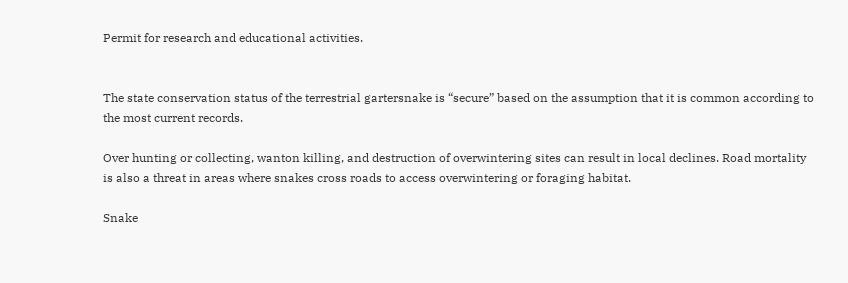Permit for research and educational activities.


The state conservation status of the terrestrial gartersnake is “secure” based on the assumption that it is common according to the most current records.

Over hunting or collecting, wanton killing, and destruction of overwintering sites can result in local declines. Road mortality is also a threat in areas where snakes cross roads to access overwintering or foraging habitat.

Snake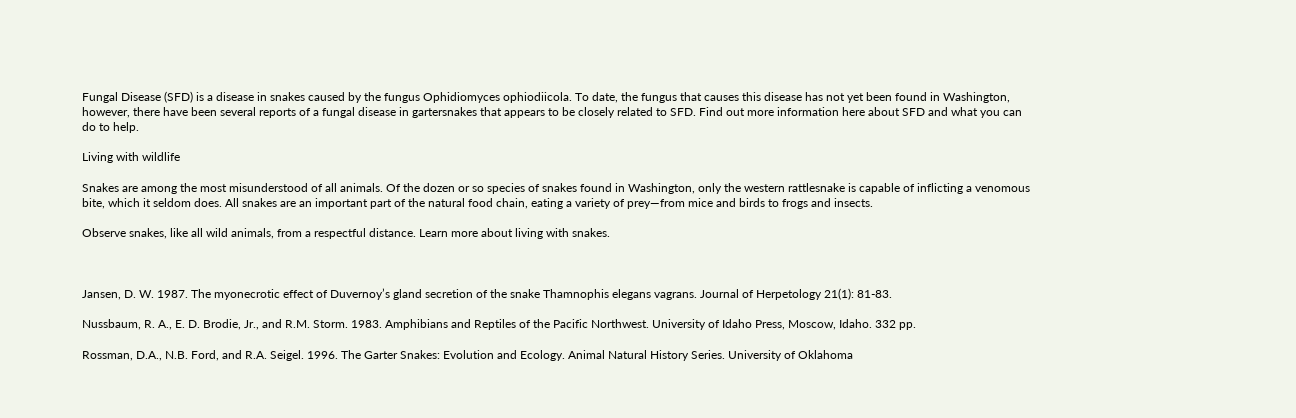Fungal Disease (SFD) is a disease in snakes caused by the fungus Ophidiomyces ophiodiicola. To date, the fungus that causes this disease has not yet been found in Washington, however, there have been several reports of a fungal disease in gartersnakes that appears to be closely related to SFD. Find out more information here about SFD and what you can do to help.

Living with wildlife

Snakes are among the most misunderstood of all animals. Of the dozen or so species of snakes found in Washington, only the western rattlesnake is capable of inflicting a venomous bite, which it seldom does. All snakes are an important part of the natural food chain, eating a variety of prey—from mice and birds to frogs and insects.

Observe snakes, like all wild animals, from a respectful distance. Learn more about living with snakes.



Jansen, D. W. 1987. The myonecrotic effect of Duvernoy’s gland secretion of the snake Thamnophis elegans vagrans. Journal of Herpetology 21(1): 81-83.

Nussbaum, R. A., E. D. Brodie, Jr., and R.M. Storm. 1983. Amphibians and Reptiles of the Pacific Northwest. University of Idaho Press, Moscow, Idaho. 332 pp.

Rossman, D.A., N.B. Ford, and R.A. Seigel. 1996. The Garter Snakes: Evolution and Ecology. Animal Natural History Series. University of Oklahoma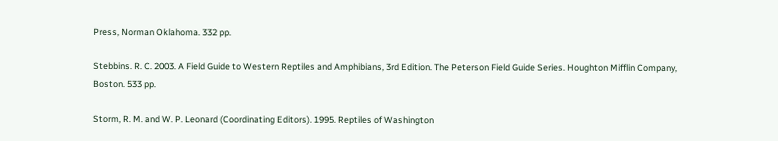Press, Norman Oklahoma. 332 pp.

Stebbins. R. C. 2003. A Field Guide to Western Reptiles and Amphibians, 3rd Edition. The Peterson Field Guide Series. Houghton Mifflin Company, Boston. 533 pp.

Storm, R. M. and W. P. Leonard (Coordinating Editors). 1995. Reptiles of Washington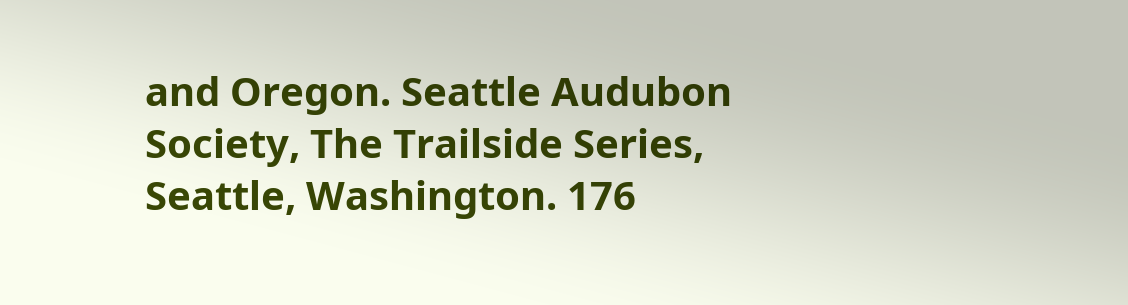and Oregon. Seattle Audubon Society, The Trailside Series, Seattle, Washington. 176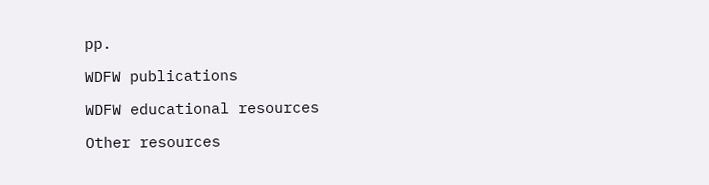pp.

WDFW publications

WDFW educational resources

Other resources